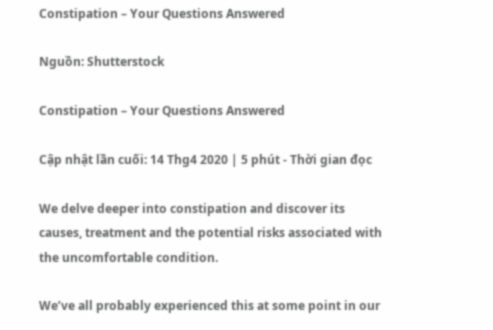Constipation – Your Questions Answered

Nguồn: Shutterstock

Constipation – Your Questions Answered

Cập nhật lần cuối: 14 Thg4 2020 | 5 phút - Thời gian đọc

We delve deeper into constipation and discover its causes, treatment and the potential risks associated with the uncomfortable condition.

We’ve all probably experienced this at some point in our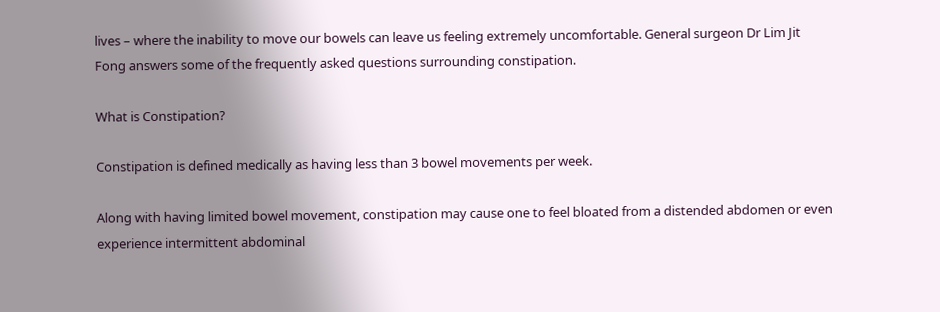lives – where the inability to move our bowels can leave us feeling extremely uncomfortable. General surgeon Dr Lim Jit Fong answers some of the frequently asked questions surrounding constipation.

What is Constipation?

Constipation is defined medically as having less than 3 bowel movements per week.

Along with having limited bowel movement, constipation may cause one to feel bloated from a distended abdomen or even experience intermittent abdominal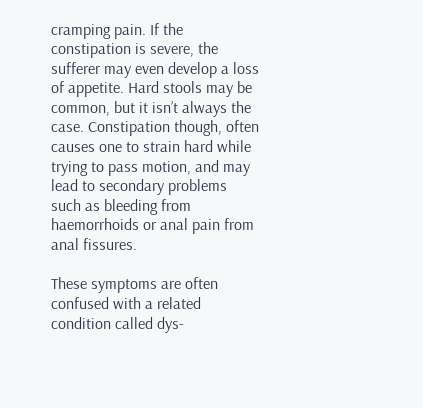cramping pain. If the constipation is severe, the sufferer may even develop a loss of appetite. Hard stools may be common, but it isn’t always the case. Constipation though, often causes one to strain hard while trying to pass motion, and may lead to secondary problems such as bleeding from haemorrhoids or anal pain from anal fissures.

These symptoms are often confused with a related condition called dys-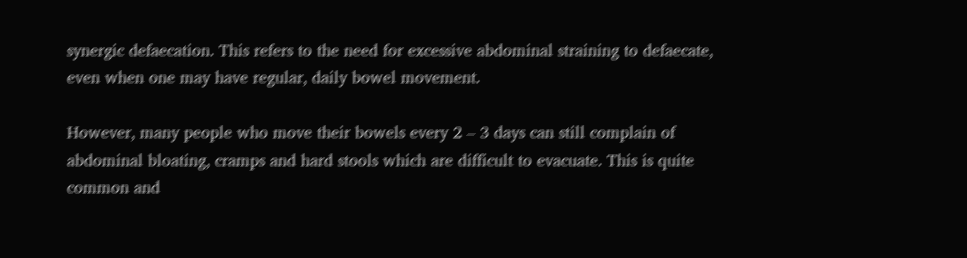synergic defaecation. This refers to the need for excessive abdominal straining to defaecate, even when one may have regular, daily bowel movement.

However, many people who move their bowels every 2 – 3 days can still complain of abdominal bloating, cramps and hard stools which are difficult to evacuate. This is quite common and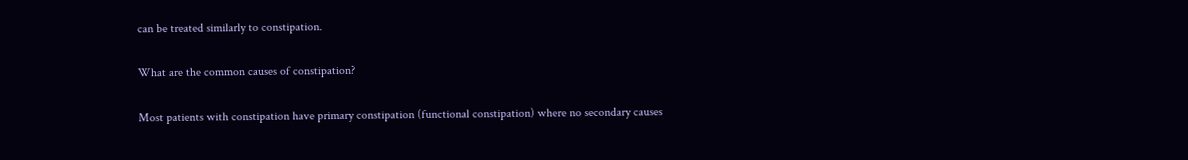can be treated similarly to constipation.

What are the common causes of constipation?

Most patients with constipation have primary constipation (functional constipation) where no secondary causes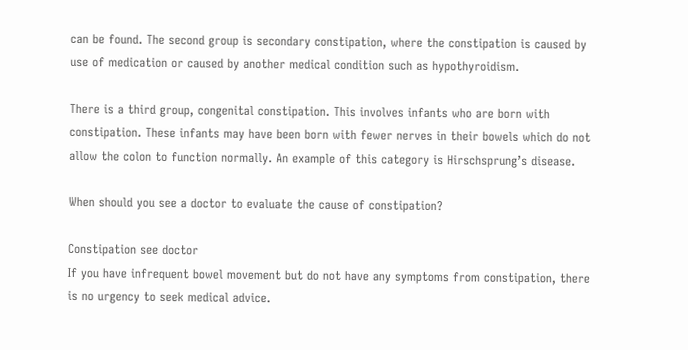can be found. The second group is secondary constipation, where the constipation is caused by use of medication or caused by another medical condition such as hypothyroidism.

There is a third group, congenital constipation. This involves infants who are born with constipation. These infants may have been born with fewer nerves in their bowels which do not allow the colon to function normally. An example of this category is Hirschsprung’s disease.

When should you see a doctor to evaluate the cause of constipation?

Constipation see doctor
If you have infrequent bowel movement but do not have any symptoms from constipation, there is no urgency to seek medical advice.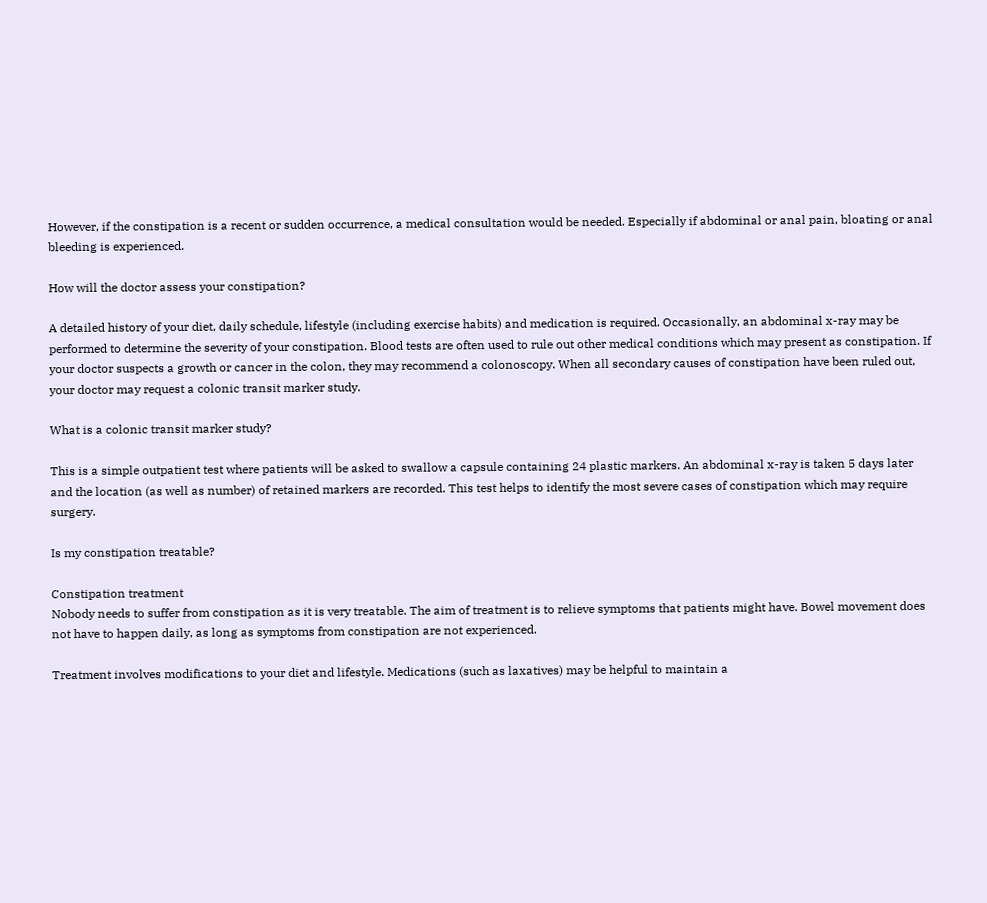However, if the constipation is a recent or sudden occurrence, a medical consultation would be needed. Especially if abdominal or anal pain, bloating or anal bleeding is experienced.

How will the doctor assess your constipation?

A detailed history of your diet, daily schedule, lifestyle (including exercise habits) and medication is required. Occasionally, an abdominal x-ray may be performed to determine the severity of your constipation. Blood tests are often used to rule out other medical conditions which may present as constipation. If your doctor suspects a growth or cancer in the colon, they may recommend a colonoscopy. When all secondary causes of constipation have been ruled out, your doctor may request a colonic transit marker study.

What is a colonic transit marker study?

This is a simple outpatient test where patients will be asked to swallow a capsule containing 24 plastic markers. An abdominal x-ray is taken 5 days later and the location (as well as number) of retained markers are recorded. This test helps to identify the most severe cases of constipation which may require surgery.

Is my constipation treatable?

Constipation treatment
Nobody needs to suffer from constipation as it is very treatable. The aim of treatment is to relieve symptoms that patients might have. Bowel movement does not have to happen daily, as long as symptoms from constipation are not experienced.

Treatment involves modifications to your diet and lifestyle. Medications (such as laxatives) may be helpful to maintain a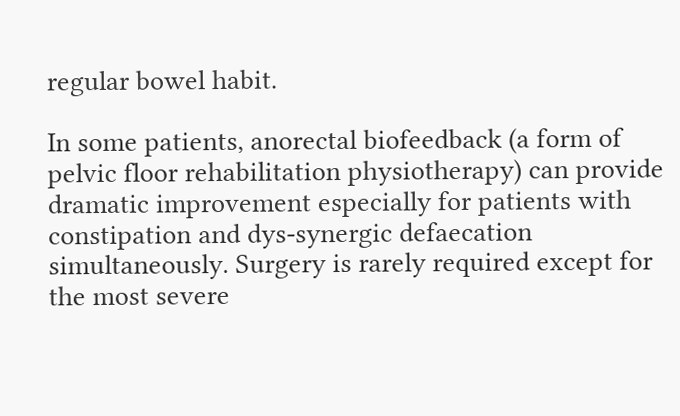regular bowel habit.

In some patients, anorectal biofeedback (a form of pelvic floor rehabilitation physiotherapy) can provide dramatic improvement especially for patients with constipation and dys-synergic defaecation simultaneously. Surgery is rarely required except for the most severe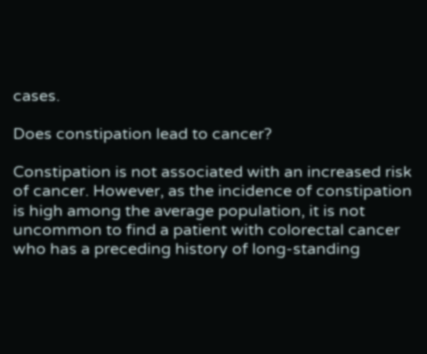cases.

Does constipation lead to cancer?

Constipation is not associated with an increased risk of cancer. However, as the incidence of constipation is high among the average population, it is not uncommon to find a patient with colorectal cancer who has a preceding history of long-standing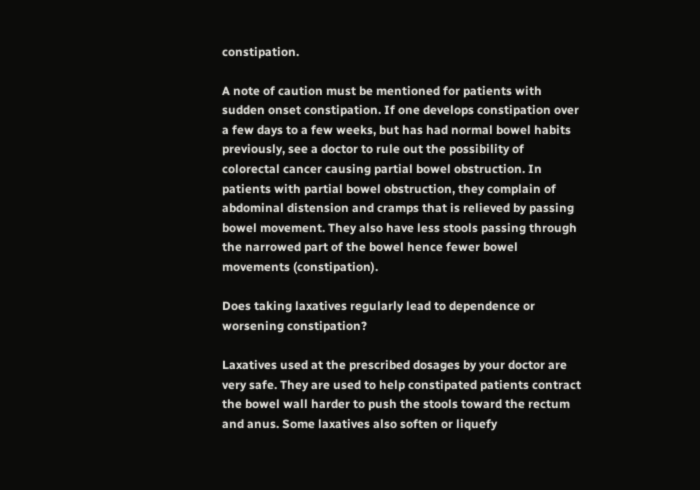constipation.

A note of caution must be mentioned for patients with sudden onset constipation. If one develops constipation over a few days to a few weeks, but has had normal bowel habits previously, see a doctor to rule out the possibility of colorectal cancer causing partial bowel obstruction. In patients with partial bowel obstruction, they complain of abdominal distension and cramps that is relieved by passing bowel movement. They also have less stools passing through the narrowed part of the bowel hence fewer bowel movements (constipation).

Does taking laxatives regularly lead to dependence or worsening constipation?

Laxatives used at the prescribed dosages by your doctor are very safe. They are used to help constipated patients contract the bowel wall harder to push the stools toward the rectum and anus. Some laxatives also soften or liquefy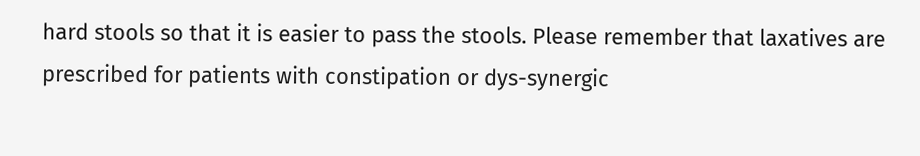hard stools so that it is easier to pass the stools. Please remember that laxatives are prescribed for patients with constipation or dys-synergic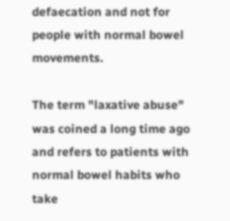defaecation and not for people with normal bowel movements.

The term "laxative abuse" was coined a long time ago and refers to patients with normal bowel habits who take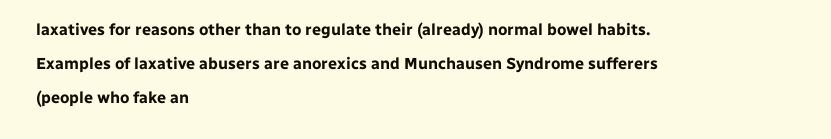laxatives for reasons other than to regulate their (already) normal bowel habits. Examples of laxative abusers are anorexics and Munchausen Syndrome sufferers (people who fake an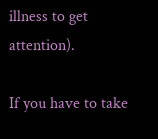illness to get attention).

If you have to take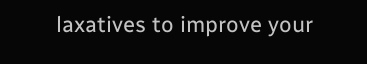laxatives to improve your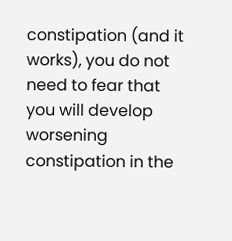constipation (and it works), you do not need to fear that you will develop worsening constipation in the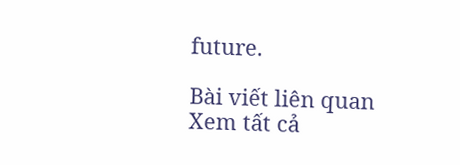future.

Bài viết liên quan
Xem tất cả